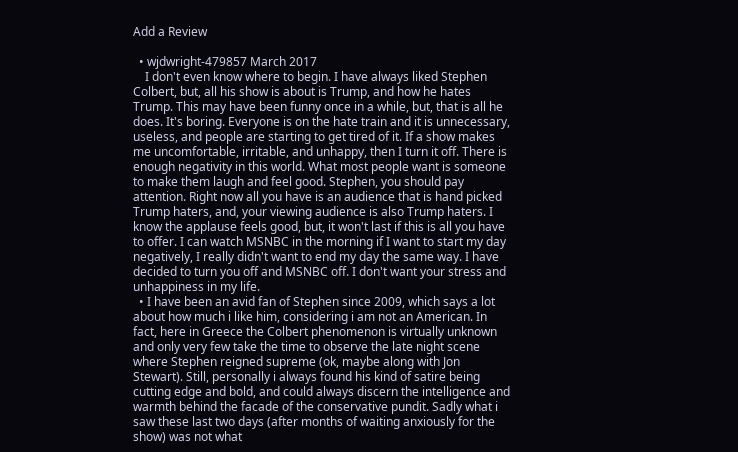Add a Review

  • wjdwright-479857 March 2017
    I don't even know where to begin. I have always liked Stephen Colbert, but, all his show is about is Trump, and how he hates Trump. This may have been funny once in a while, but, that is all he does. It's boring. Everyone is on the hate train and it is unnecessary, useless, and people are starting to get tired of it. If a show makes me uncomfortable, irritable, and unhappy, then I turn it off. There is enough negativity in this world. What most people want is someone to make them laugh and feel good. Stephen, you should pay attention. Right now all you have is an audience that is hand picked Trump haters, and, your viewing audience is also Trump haters. I know the applause feels good, but, it won't last if this is all you have to offer. I can watch MSNBC in the morning if I want to start my day negatively, I really didn't want to end my day the same way. I have decided to turn you off and MSNBC off. I don't want your stress and unhappiness in my life.
  • I have been an avid fan of Stephen since 2009, which says a lot about how much i like him, considering i am not an American. In fact, here in Greece the Colbert phenomenon is virtually unknown and only very few take the time to observe the late night scene where Stephen reigned supreme (ok, maybe along with Jon Stewart). Still, personally i always found his kind of satire being cutting edge and bold, and could always discern the intelligence and warmth behind the facade of the conservative pundit. Sadly what i saw these last two days (after months of waiting anxiously for the show) was not what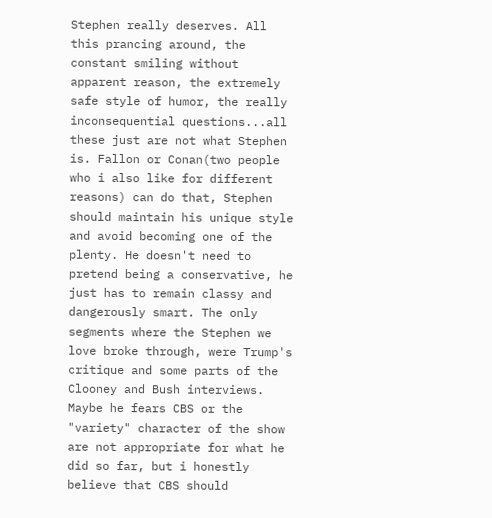Stephen really deserves. All this prancing around, the constant smiling without apparent reason, the extremely safe style of humor, the really inconsequential questions...all these just are not what Stephen is. Fallon or Conan(two people who i also like for different reasons) can do that, Stephen should maintain his unique style and avoid becoming one of the plenty. He doesn't need to pretend being a conservative, he just has to remain classy and dangerously smart. The only segments where the Stephen we love broke through, were Trump's critique and some parts of the Clooney and Bush interviews. Maybe he fears CBS or the "variety" character of the show are not appropriate for what he did so far, but i honestly believe that CBS should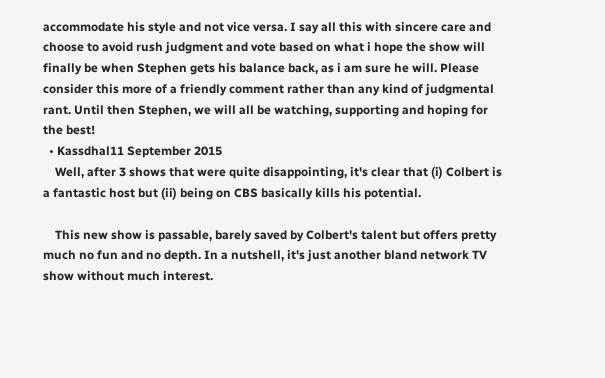accommodate his style and not vice versa. I say all this with sincere care and choose to avoid rush judgment and vote based on what i hope the show will finally be when Stephen gets his balance back, as i am sure he will. Please consider this more of a friendly comment rather than any kind of judgmental rant. Until then Stephen, we will all be watching, supporting and hoping for the best!
  • Kassdhal11 September 2015
    Well, after 3 shows that were quite disappointing, it's clear that (i) Colbert is a fantastic host but (ii) being on CBS basically kills his potential.

    This new show is passable, barely saved by Colbert's talent but offers pretty much no fun and no depth. In a nutshell, it's just another bland network TV show without much interest.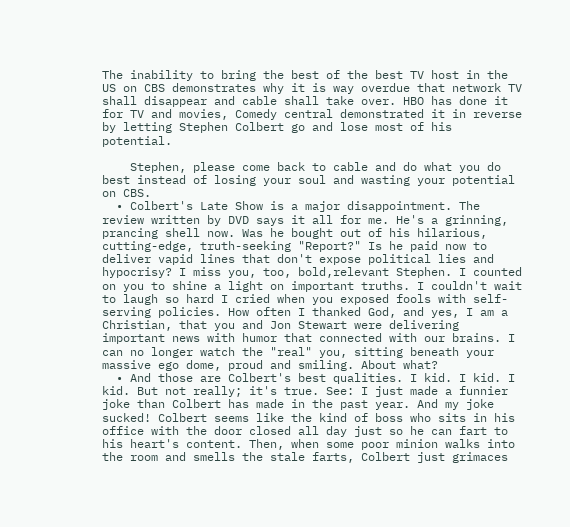The inability to bring the best of the best TV host in the US on CBS demonstrates why it is way overdue that network TV shall disappear and cable shall take over. HBO has done it for TV and movies, Comedy central demonstrated it in reverse by letting Stephen Colbert go and lose most of his potential.

    Stephen, please come back to cable and do what you do best instead of losing your soul and wasting your potential on CBS.
  • Colbert's Late Show is a major disappointment. The review written by DVD says it all for me. He's a grinning, prancing shell now. Was he bought out of his hilarious, cutting-edge, truth-seeking "Report?" Is he paid now to deliver vapid lines that don't expose political lies and hypocrisy? I miss you, too, bold,relevant Stephen. I counted on you to shine a light on important truths. I couldn't wait to laugh so hard I cried when you exposed fools with self-serving policies. How often I thanked God, and yes, I am a Christian, that you and Jon Stewart were delivering important news with humor that connected with our brains. I can no longer watch the "real" you, sitting beneath your massive ego dome, proud and smiling. About what?
  • And those are Colbert's best qualities. I kid. I kid. I kid. But not really; it's true. See: I just made a funnier joke than Colbert has made in the past year. And my joke sucked! Colbert seems like the kind of boss who sits in his office with the door closed all day just so he can fart to his heart's content. Then, when some poor minion walks into the room and smells the stale farts, Colbert just grimaces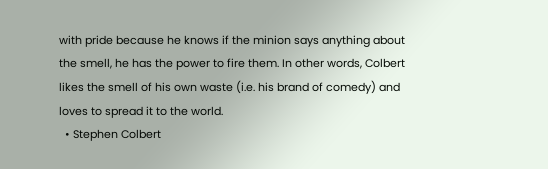with pride because he knows if the minion says anything about the smell, he has the power to fire them. In other words, Colbert likes the smell of his own waste (i.e. his brand of comedy) and loves to spread it to the world.
  • Stephen Colbert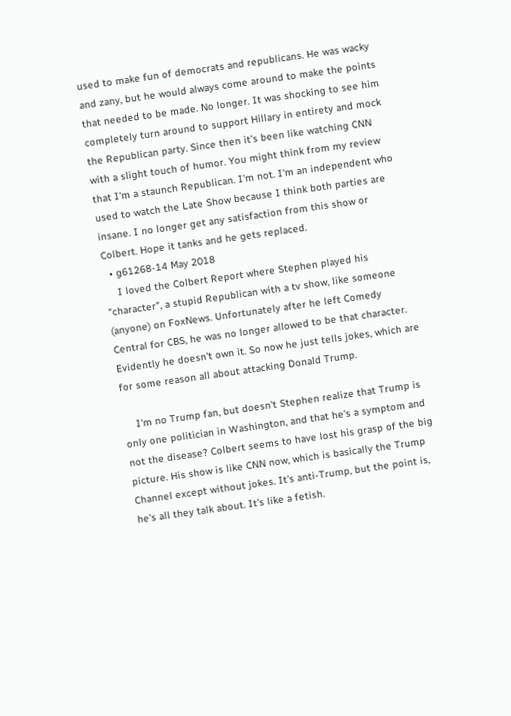used to make fun of democrats and republicans. He was wacky and zany, but he would always come around to make the points that needed to be made. No longer. It was shocking to see him completely turn around to support Hillary in entirety and mock the Republican party. Since then it's been like watching CNN with a slight touch of humor. You might think from my review that I'm a staunch Republican. I'm not. I'm an independent who used to watch the Late Show because I think both parties are insane. I no longer get any satisfaction from this show or Colbert. Hope it tanks and he gets replaced.
  • g61268-14 May 2018
    I loved the Colbert Report where Stephen played his "character", a stupid Republican with a tv show, like someone (anyone) on FoxNews. Unfortunately after he left Comedy Central for CBS, he was no longer allowed to be that character. Evidently he doesn't own it. So now he just tells jokes, which are for some reason all about attacking Donald Trump.

    I'm no Trump fan, but doesn't Stephen realize that Trump is only one politician in Washington, and that he's a symptom and not the disease? Colbert seems to have lost his grasp of the big picture. His show is like CNN now, which is basically the Trump Channel except without jokes. It's anti-Trump, but the point is, he's all they talk about. It's like a fetish.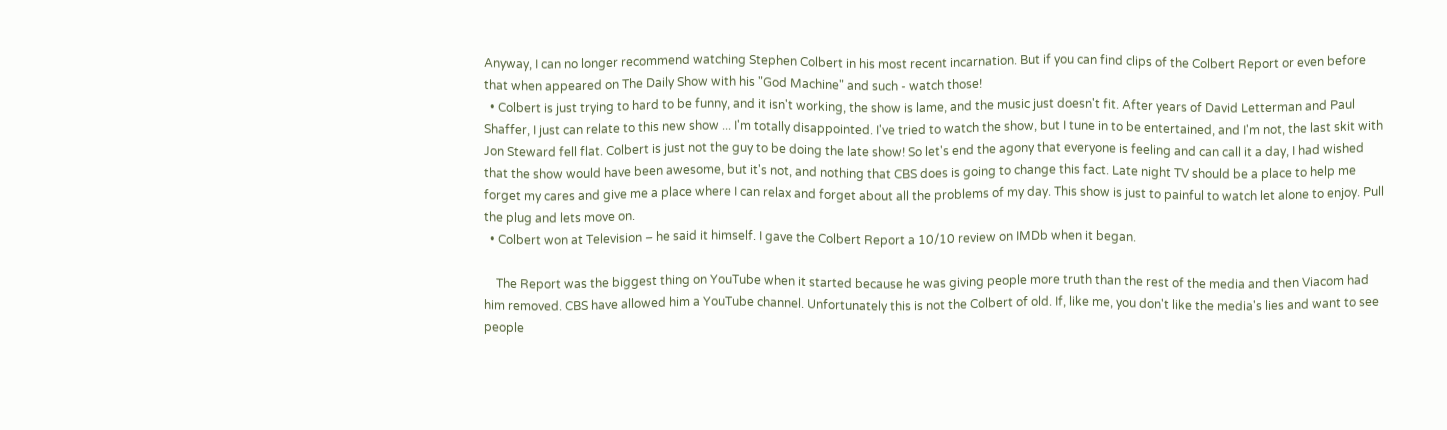Anyway, I can no longer recommend watching Stephen Colbert in his most recent incarnation. But if you can find clips of the Colbert Report or even before that when appeared on The Daily Show with his "God Machine" and such - watch those!
  • Colbert is just trying to hard to be funny, and it isn't working, the show is lame, and the music just doesn't fit. After years of David Letterman and Paul Shaffer, I just can relate to this new show ... I'm totally disappointed. I've tried to watch the show, but I tune in to be entertained, and I'm not, the last skit with Jon Steward fell flat. Colbert is just not the guy to be doing the late show! So let's end the agony that everyone is feeling and can call it a day, I had wished that the show would have been awesome, but it's not, and nothing that CBS does is going to change this fact. Late night TV should be a place to help me forget my cares and give me a place where I can relax and forget about all the problems of my day. This show is just to painful to watch let alone to enjoy. Pull the plug and lets move on.
  • Colbert won at Television – he said it himself. I gave the Colbert Report a 10/10 review on IMDb when it began.

    The Report was the biggest thing on YouTube when it started because he was giving people more truth than the rest of the media and then Viacom had him removed. CBS have allowed him a YouTube channel. Unfortunately this is not the Colbert of old. If, like me, you don't like the media's lies and want to see people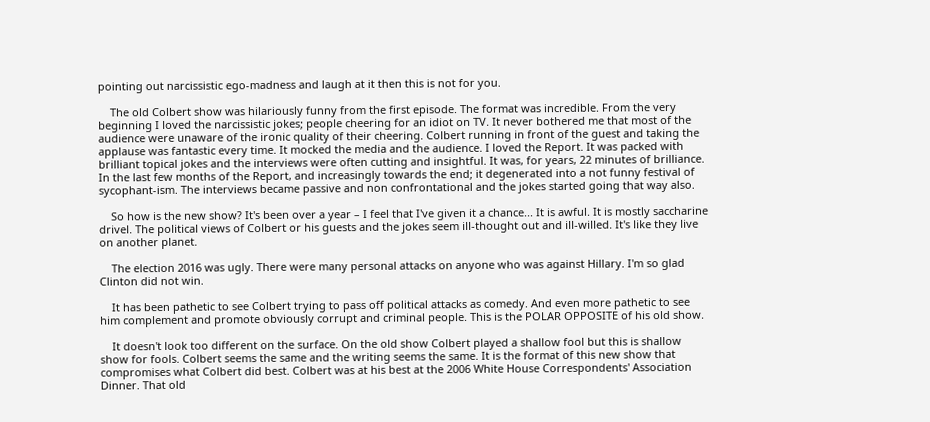pointing out narcissistic ego-madness and laugh at it then this is not for you.

    The old Colbert show was hilariously funny from the first episode. The format was incredible. From the very beginning I loved the narcissistic jokes; people cheering for an idiot on TV. It never bothered me that most of the audience were unaware of the ironic quality of their cheering. Colbert running in front of the guest and taking the applause was fantastic every time. It mocked the media and the audience. I loved the Report. It was packed with brilliant topical jokes and the interviews were often cutting and insightful. It was, for years, 22 minutes of brilliance. In the last few months of the Report, and increasingly towards the end; it degenerated into a not funny festival of sycophant-ism. The interviews became passive and non confrontational and the jokes started going that way also.

    So how is the new show? It's been over a year – I feel that I've given it a chance... It is awful. It is mostly saccharine drivel. The political views of Colbert or his guests and the jokes seem ill-thought out and ill-willed. It's like they live on another planet.

    The election 2016 was ugly. There were many personal attacks on anyone who was against Hillary. I'm so glad Clinton did not win.

    It has been pathetic to see Colbert trying to pass off political attacks as comedy. And even more pathetic to see him complement and promote obviously corrupt and criminal people. This is the POLAR OPPOSITE of his old show.

    It doesn't look too different on the surface. On the old show Colbert played a shallow fool but this is shallow show for fools. Colbert seems the same and the writing seems the same. It is the format of this new show that compromises what Colbert did best. Colbert was at his best at the 2006 White House Correspondents' Association Dinner. That old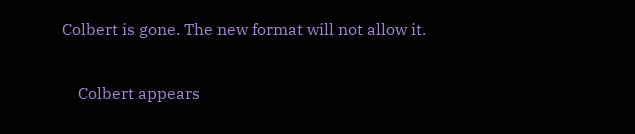Colbert is gone. The new format will not allow it.

    Colbert appears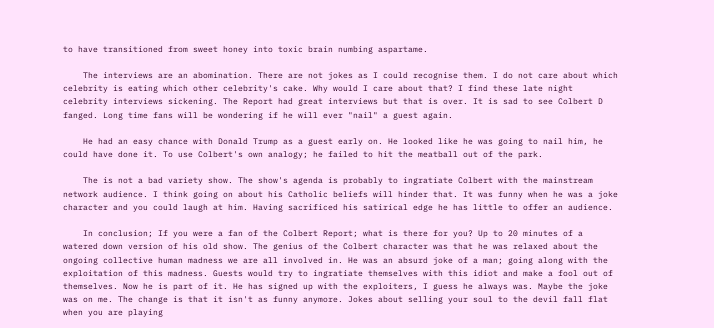to have transitioned from sweet honey into toxic brain numbing aspartame.

    The interviews are an abomination. There are not jokes as I could recognise them. I do not care about which celebrity is eating which other celebrity's cake. Why would I care about that? I find these late night celebrity interviews sickening. The Report had great interviews but that is over. It is sad to see Colbert D fanged. Long time fans will be wondering if he will ever "nail" a guest again.

    He had an easy chance with Donald Trump as a guest early on. He looked like he was going to nail him, he could have done it. To use Colbert's own analogy; he failed to hit the meatball out of the park.

    The is not a bad variety show. The show's agenda is probably to ingratiate Colbert with the mainstream network audience. I think going on about his Catholic beliefs will hinder that. It was funny when he was a joke character and you could laugh at him. Having sacrificed his satirical edge he has little to offer an audience.

    In conclusion; If you were a fan of the Colbert Report; what is there for you? Up to 20 minutes of a watered down version of his old show. The genius of the Colbert character was that he was relaxed about the ongoing collective human madness we are all involved in. He was an absurd joke of a man; going along with the exploitation of this madness. Guests would try to ingratiate themselves with this idiot and make a fool out of themselves. Now he is part of it. He has signed up with the exploiters, I guess he always was. Maybe the joke was on me. The change is that it isn't as funny anymore. Jokes about selling your soul to the devil fall flat when you are playing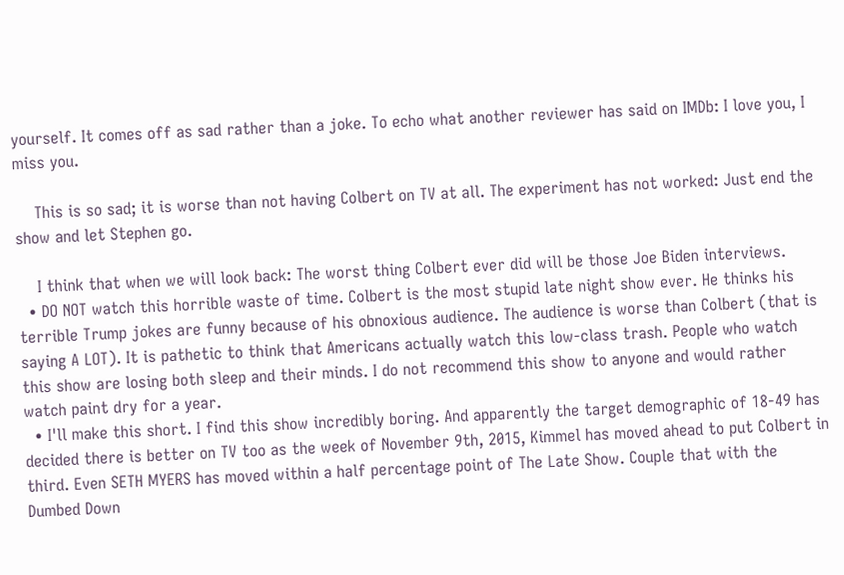yourself. It comes off as sad rather than a joke. To echo what another reviewer has said on IMDb: I love you, I miss you.

    This is so sad; it is worse than not having Colbert on TV at all. The experiment has not worked: Just end the show and let Stephen go.

    I think that when we will look back: The worst thing Colbert ever did will be those Joe Biden interviews.
  • DO NOT watch this horrible waste of time. Colbert is the most stupid late night show ever. He thinks his terrible Trump jokes are funny because of his obnoxious audience. The audience is worse than Colbert (that is saying A LOT). It is pathetic to think that Americans actually watch this low-class trash. People who watch this show are losing both sleep and their minds. I do not recommend this show to anyone and would rather watch paint dry for a year.
  • I'll make this short. I find this show incredibly boring. And apparently the target demographic of 18-49 has decided there is better on TV too as the week of November 9th, 2015, Kimmel has moved ahead to put Colbert in third. Even SETH MYERS has moved within a half percentage point of The Late Show. Couple that with the Dumbed Down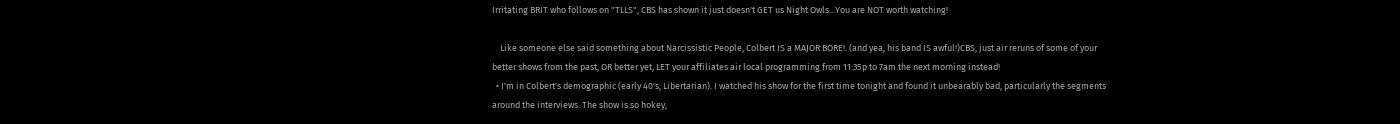Irritating BRIT who follows on "TLLS", CBS has shown it just doesn't GET us Night Owls...You are NOT worth watching!

    Like someone else said something about Narcissistic People, Colbert IS a MAJOR BORE!. (and yea, his band IS awful!)CBS, just air reruns of some of your better shows from the past, OR better yet, LET your affiliates air local programming from 11:35p to 7am the next morning instead!
  • I'm in Colbert's demographic (early 40's, Libertarian). I watched his show for the first time tonight and found it unbearably bad, particularly the segments around the interviews. The show is so hokey,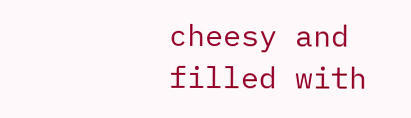cheesy and filled with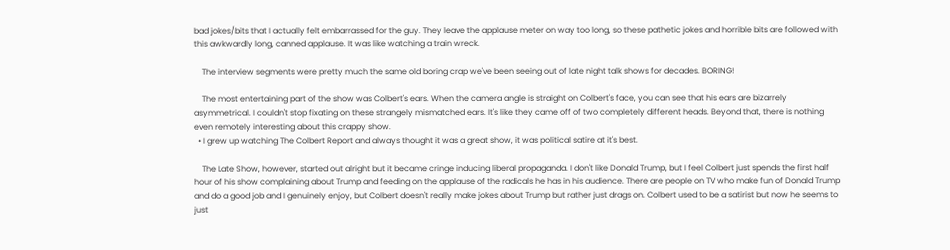bad jokes/bits that I actually felt embarrassed for the guy. They leave the applause meter on way too long, so these pathetic jokes and horrible bits are followed with this awkwardly long, canned applause. It was like watching a train wreck.

    The interview segments were pretty much the same old boring crap we've been seeing out of late night talk shows for decades. BORING!

    The most entertaining part of the show was Colbert's ears. When the camera angle is straight on Colbert's face, you can see that his ears are bizarrely asymmetrical. I couldn't stop fixating on these strangely mismatched ears. It's like they came off of two completely different heads. Beyond that, there is nothing even remotely interesting about this crappy show.
  • I grew up watching The Colbert Report and always thought it was a great show, it was political satire at it's best.

    The Late Show, however, started out alright but it became cringe inducing liberal propaganda. I don't like Donald Trump, but I feel Colbert just spends the first half hour of his show complaining about Trump and feeding on the applause of the radicals he has in his audience. There are people on TV who make fun of Donald Trump and do a good job and I genuinely enjoy, but Colbert doesn't really make jokes about Trump but rather just drags on. Colbert used to be a satirist but now he seems to just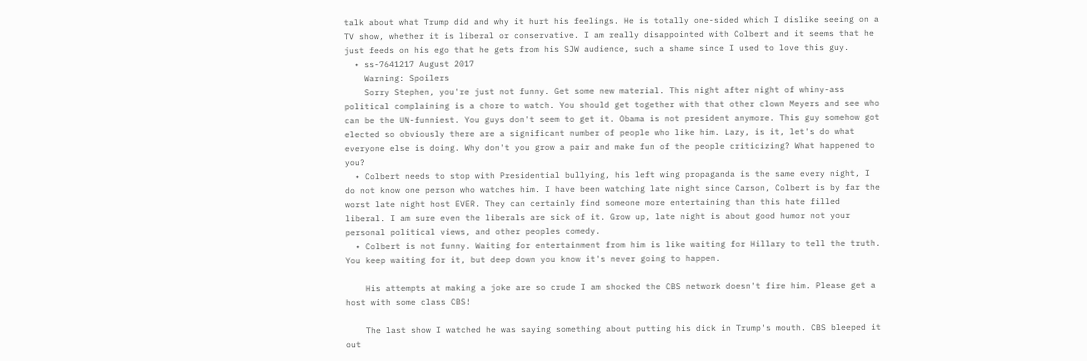talk about what Trump did and why it hurt his feelings. He is totally one-sided which I dislike seeing on a TV show, whether it is liberal or conservative. I am really disappointed with Colbert and it seems that he just feeds on his ego that he gets from his SJW audience, such a shame since I used to love this guy.
  • ss-7641217 August 2017
    Warning: Spoilers
    Sorry Stephen, you're just not funny. Get some new material. This night after night of whiny-ass political complaining is a chore to watch. You should get together with that other clown Meyers and see who can be the UN-funniest. You guys don't seem to get it. Obama is not president anymore. This guy somehow got elected so obviously there are a significant number of people who like him. Lazy, is it, let's do what everyone else is doing. Why don't you grow a pair and make fun of the people criticizing? What happened to you?
  • Colbert needs to stop with Presidential bullying, his left wing propaganda is the same every night, I do not know one person who watches him. I have been watching late night since Carson, Colbert is by far the worst late night host EVER. They can certainly find someone more entertaining than this hate filled liberal. I am sure even the liberals are sick of it. Grow up, late night is about good humor not your personal political views, and other peoples comedy.
  • Colbert is not funny. Waiting for entertainment from him is like waiting for Hillary to tell the truth. You keep waiting for it, but deep down you know it's never going to happen.

    His attempts at making a joke are so crude I am shocked the CBS network doesn't fire him. Please get a host with some class CBS!

    The last show I watched he was saying something about putting his dick in Trump's mouth. CBS bleeped it out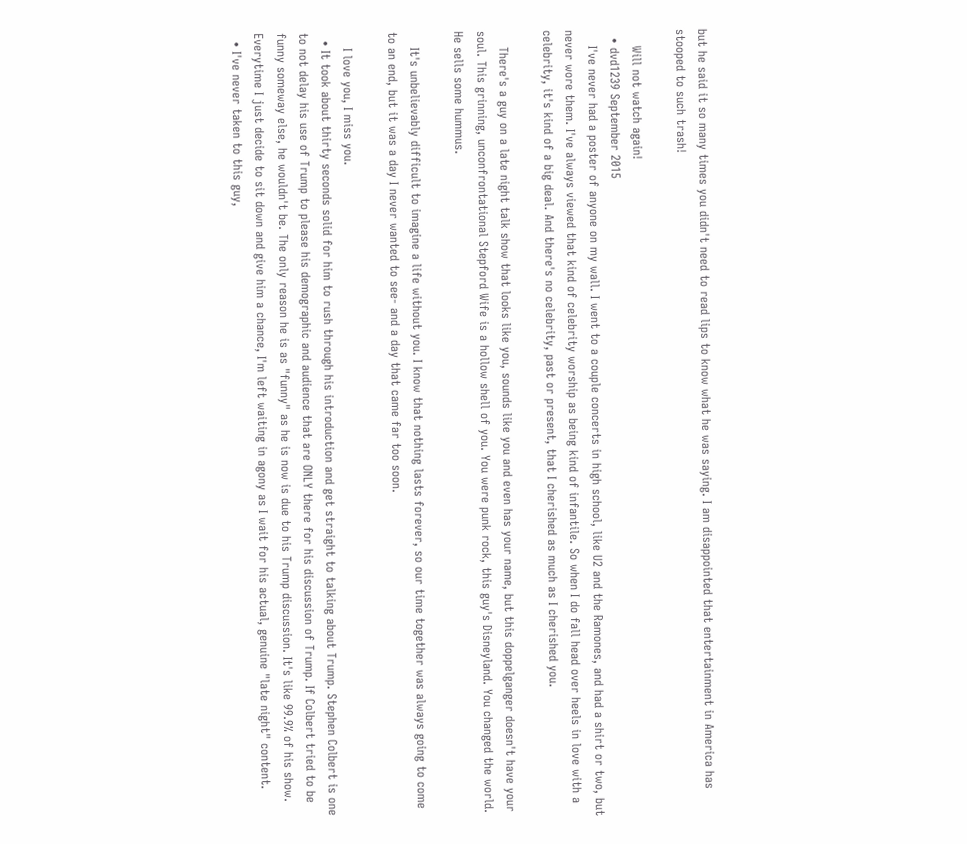but he said it so many times you didn't need to read lips to know what he was saying. I am disappointed that entertainment in America has stooped to such trash!

    Will not watch again!
  • dvd1239 September 2015
    I've never had a poster of anyone on my wall. I went to a couple concerts in high school, like U2 and the Ramones, and had a shirt or two, but never wore them. I've always viewed that kind of celebrity worship as being kind of infantile. So when I do fall head over heels in love with a celebrity, it's kind of a big deal. And there's no celebrity, past or present, that I cherished as much as I cherished you.

    There's a guy on a late night talk show that looks like you, sounds like you and even has your name, but this doppelganger doesn't have your soul. This grinning, unconfrontational Stepford Wife is a hollow shell of you. You were punk rock, this guy's Disneyland. You changed the world. He sells some hummus.

    It's unbelievably difficult to imagine a life without you. I know that nothing lasts forever, so our time together was always going to come to an end, but it was a day I never wanted to see- and a day that came far too soon.

    I love you, I miss you.
  • It took about thirty seconds solid for him to rush through his introduction and get straight to talking about Trump. Stephen Colbert is one to not delay his use of Trump to please his demographic and audience that are ONLY there for his discussion of Trump. If Colbert tried to be funny someway else, he wouldn't be. The only reason he is as "funny" as he is now is due to his Trump discussion. It's like 99.9% of his show. Everytime I just decide to sit down and give him a chance, I'm left waiting in agony as I wait for his actual, genuine "late night" content.
  • I've never taken to this guy,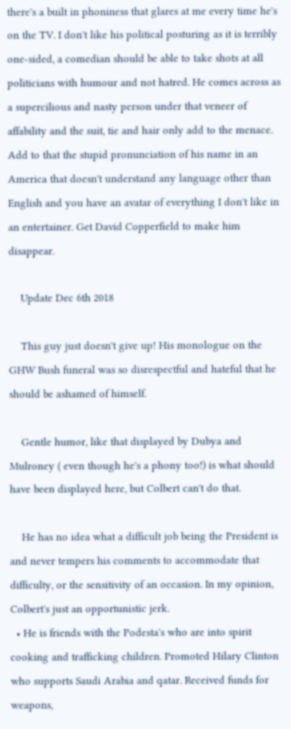there's a built in phoniness that glares at me every time he's on the TV. I don't like his political posturing as it is terribly one-sided, a comedian should be able to take shots at all politicians with humour and not hatred. He comes across as a supercilious and nasty person under that veneer of affability and the suit, tie and hair only add to the menace. Add to that the stupid pronunciation of his name in an America that doesn't understand any language other than English and you have an avatar of everything I don't like in an entertainer. Get David Copperfield to make him disappear.

    Update Dec 6th 2018

    This guy just doesn't give up! His monologue on the GHW Bush funeral was so disrespectful and hateful that he should be ashamed of himself.

    Gentle humor, like that displayed by Dubya and Mulroney ( even though he's a phony too!) is what should have been displayed here, but Colbert can't do that.

    He has no idea what a difficult job being the President is and never tempers his comments to accommodate that difficulty, or the sensitivity of an occasion. In my opinion, Colbert's just an opportunistic jerk.
  • He is friends with the Podesta's who are into spirit cooking and trafficking children. Promoted Hilary Clinton who supports Saudi Arabia and qatar. Received funds for weapons,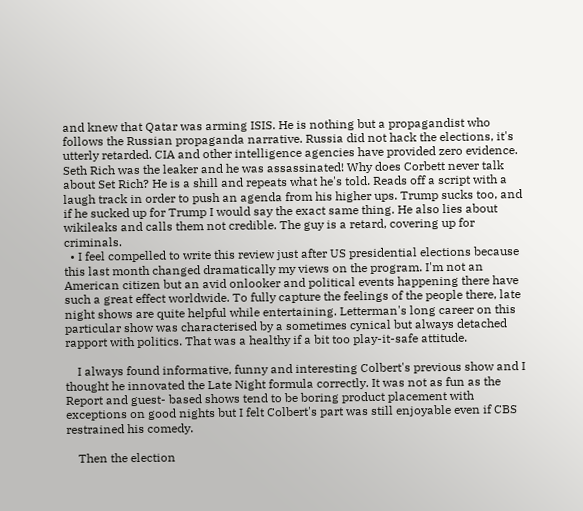and knew that Qatar was arming ISIS. He is nothing but a propagandist who follows the Russian propaganda narrative. Russia did not hack the elections, it's utterly retarded. CIA and other intelligence agencies have provided zero evidence. Seth Rich was the leaker and he was assassinated! Why does Corbett never talk about Set Rich? He is a shill and repeats what he's told. Reads off a script with a laugh track in order to push an agenda from his higher ups. Trump sucks too, and if he sucked up for Trump I would say the exact same thing. He also lies about wikileaks and calls them not credible. The guy is a retard, covering up for criminals.
  • I feel compelled to write this review just after US presidential elections because this last month changed dramatically my views on the program. I'm not an American citizen but an avid onlooker and political events happening there have such a great effect worldwide. To fully capture the feelings of the people there, late night shows are quite helpful while entertaining. Letterman's long career on this particular show was characterised by a sometimes cynical but always detached rapport with politics. That was a healthy if a bit too play-it-safe attitude.

    I always found informative, funny and interesting Colbert's previous show and I thought he innovated the Late Night formula correctly. It was not as fun as the Report and guest- based shows tend to be boring product placement with exceptions on good nights but I felt Colbert's part was still enjoyable even if CBS restrained his comedy.

    Then the election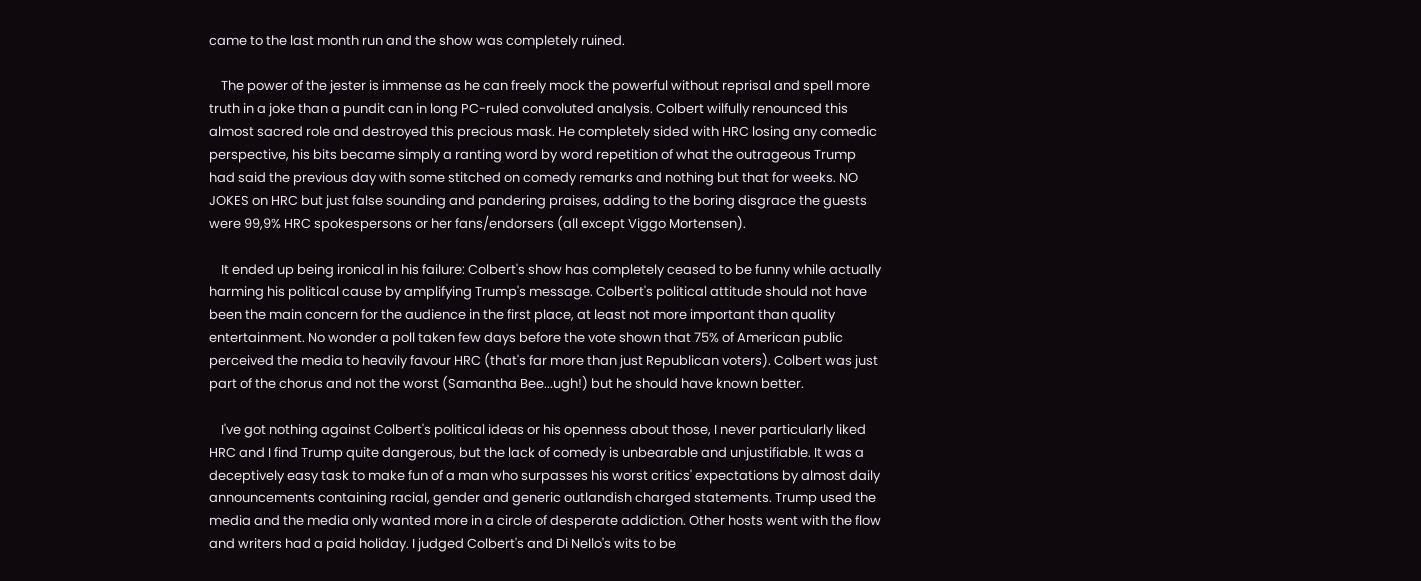came to the last month run and the show was completely ruined.

    The power of the jester is immense as he can freely mock the powerful without reprisal and spell more truth in a joke than a pundit can in long PC-ruled convoluted analysis. Colbert wilfully renounced this almost sacred role and destroyed this precious mask. He completely sided with HRC losing any comedic perspective, his bits became simply a ranting word by word repetition of what the outrageous Trump had said the previous day with some stitched on comedy remarks and nothing but that for weeks. NO JOKES on HRC but just false sounding and pandering praises, adding to the boring disgrace the guests were 99,9% HRC spokespersons or her fans/endorsers (all except Viggo Mortensen).

    It ended up being ironical in his failure: Colbert's show has completely ceased to be funny while actually harming his political cause by amplifying Trump's message. Colbert's political attitude should not have been the main concern for the audience in the first place, at least not more important than quality entertainment. No wonder a poll taken few days before the vote shown that 75% of American public perceived the media to heavily favour HRC (that's far more than just Republican voters). Colbert was just part of the chorus and not the worst (Samantha Bee...ugh!) but he should have known better.

    I've got nothing against Colbert's political ideas or his openness about those, I never particularly liked HRC and I find Trump quite dangerous, but the lack of comedy is unbearable and unjustifiable. It was a deceptively easy task to make fun of a man who surpasses his worst critics' expectations by almost daily announcements containing racial, gender and generic outlandish charged statements. Trump used the media and the media only wanted more in a circle of desperate addiction. Other hosts went with the flow and writers had a paid holiday. I judged Colbert's and Di Nello's wits to be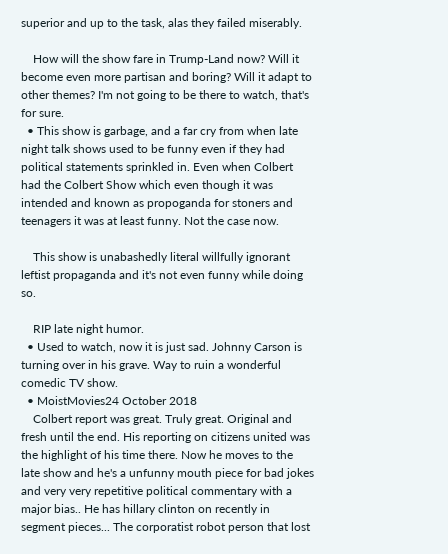superior and up to the task, alas they failed miserably.

    How will the show fare in Trump-Land now? Will it become even more partisan and boring? Will it adapt to other themes? I'm not going to be there to watch, that's for sure.
  • This show is garbage, and a far cry from when late night talk shows used to be funny even if they had political statements sprinkled in. Even when Colbert had the Colbert Show which even though it was intended and known as propoganda for stoners and teenagers it was at least funny. Not the case now.

    This show is unabashedly literal willfully ignorant leftist propaganda and it's not even funny while doing so.

    RIP late night humor.
  • Used to watch, now it is just sad. Johnny Carson is turning over in his grave. Way to ruin a wonderful comedic TV show.
  • MoistMovies24 October 2018
    Colbert report was great. Truly great. Original and fresh until the end. His reporting on citizens united was the highlight of his time there. Now he moves to the late show and he's a unfunny mouth piece for bad jokes and very very repetitive political commentary with a major bias.. He has hillary clinton on recently in segment pieces... The corporatist robot person that lost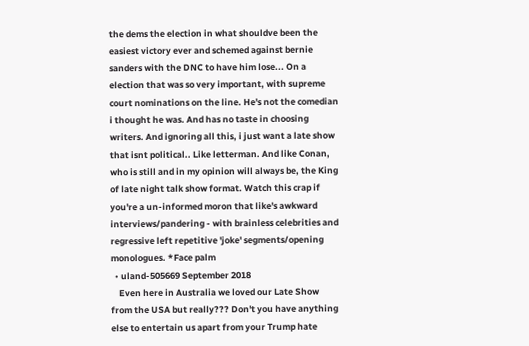the dems the election in what shouldve been the easiest victory ever and schemed against bernie sanders with the DNC to have him lose... On a election that was so very important, with supreme court nominations on the line. He's not the comedian i thought he was. And has no taste in choosing writers. And ignoring all this, i just want a late show that isnt political.. Like letterman. And like Conan, who is still and in my opinion will always be, the King of late night talk show format. Watch this crap if you're a un-informed moron that like's awkward interviews/pandering - with brainless celebrities and regressive left repetitive 'joke' segments/opening monologues. *Face palm
  • uland-505669 September 2018
    Even here in Australia we loved our Late Show from the USA but really??? Don't you have anything else to entertain us apart from your Trump hate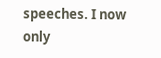speeches. I now only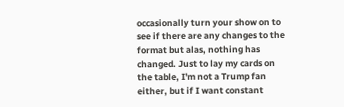occasionally turn your show on to see if there are any changes to the format but alas, nothing has changed. Just to lay my cards on the table, I'm not a Trump fan either, but if I want constant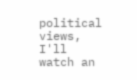political views, I'll watch an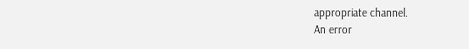appropriate channel.
An error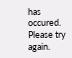has occured. Please try again.